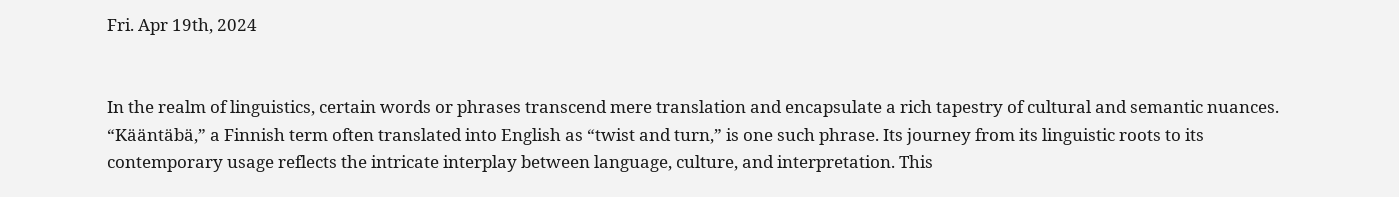Fri. Apr 19th, 2024


In the realm of linguistics, certain words or phrases transcend mere translation and encapsulate a rich tapestry of cultural and semantic nuances. “Kääntäbä,” a Finnish term often translated into English as “twist and turn,” is one such phrase. Its journey from its linguistic roots to its contemporary usage reflects the intricate interplay between language, culture, and interpretation. This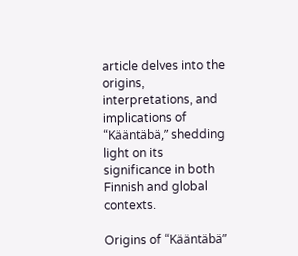article delves into the origins, interpretations, and implications of “Kääntäbä,” shedding light on its significance in both Finnish and global contexts.

Origins of “Kääntäbä”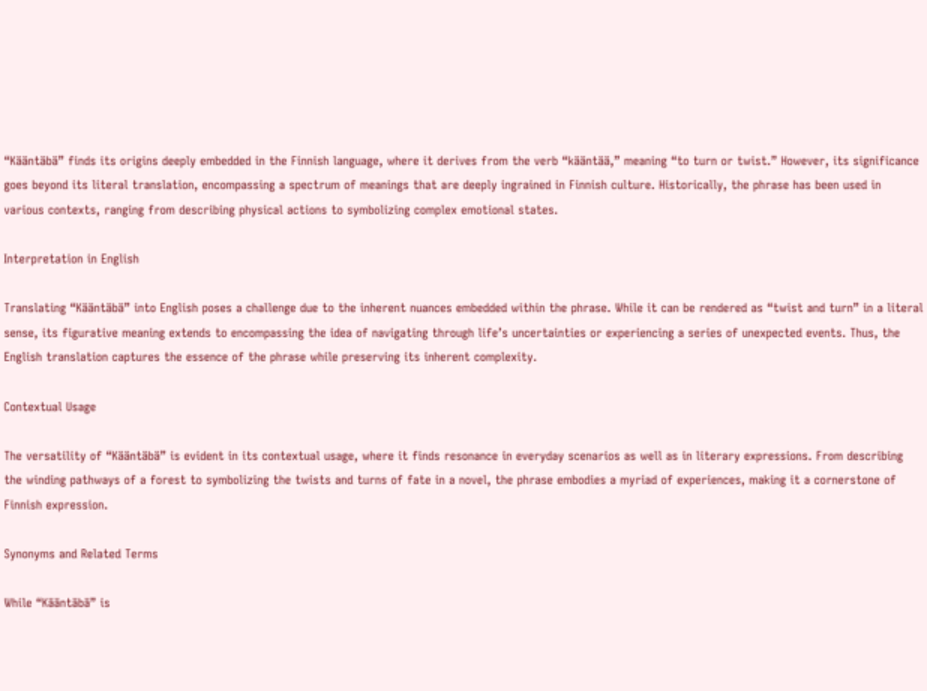“Kääntäbä” finds its origins deeply embedded in the Finnish language, where it derives from the verb “kääntää,” meaning “to turn or twist.” However, its significance goes beyond its literal translation, encompassing a spectrum of meanings that are deeply ingrained in Finnish culture. Historically, the phrase has been used in various contexts, ranging from describing physical actions to symbolizing complex emotional states.

Interpretation in English

Translating “Kääntäbä” into English poses a challenge due to the inherent nuances embedded within the phrase. While it can be rendered as “twist and turn” in a literal sense, its figurative meaning extends to encompassing the idea of navigating through life’s uncertainties or experiencing a series of unexpected events. Thus, the English translation captures the essence of the phrase while preserving its inherent complexity.

Contextual Usage

The versatility of “Kääntäbä” is evident in its contextual usage, where it finds resonance in everyday scenarios as well as in literary expressions. From describing the winding pathways of a forest to symbolizing the twists and turns of fate in a novel, the phrase embodies a myriad of experiences, making it a cornerstone of Finnish expression.

Synonyms and Related Terms

While “Kääntäbä” is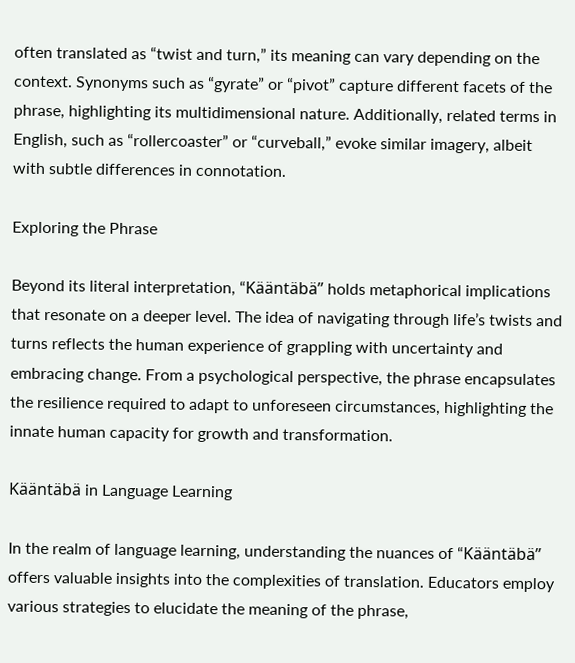often translated as “twist and turn,” its meaning can vary depending on the context. Synonyms such as “gyrate” or “pivot” capture different facets of the phrase, highlighting its multidimensional nature. Additionally, related terms in English, such as “rollercoaster” or “curveball,” evoke similar imagery, albeit with subtle differences in connotation.

Exploring the Phrase

Beyond its literal interpretation, “Kääntäbä” holds metaphorical implications that resonate on a deeper level. The idea of navigating through life’s twists and turns reflects the human experience of grappling with uncertainty and embracing change. From a psychological perspective, the phrase encapsulates the resilience required to adapt to unforeseen circumstances, highlighting the innate human capacity for growth and transformation.

Kääntäbä in Language Learning

In the realm of language learning, understanding the nuances of “Kääntäbä” offers valuable insights into the complexities of translation. Educators employ various strategies to elucidate the meaning of the phrase,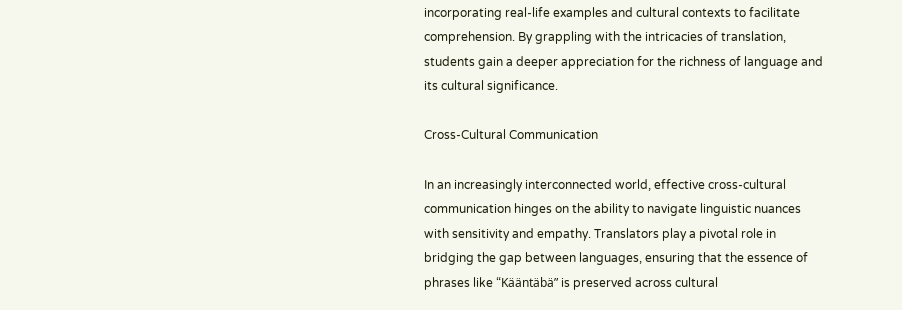incorporating real-life examples and cultural contexts to facilitate comprehension. By grappling with the intricacies of translation, students gain a deeper appreciation for the richness of language and its cultural significance.

Cross-Cultural Communication

In an increasingly interconnected world, effective cross-cultural communication hinges on the ability to navigate linguistic nuances with sensitivity and empathy. Translators play a pivotal role in bridging the gap between languages, ensuring that the essence of phrases like “Kääntäbä” is preserved across cultural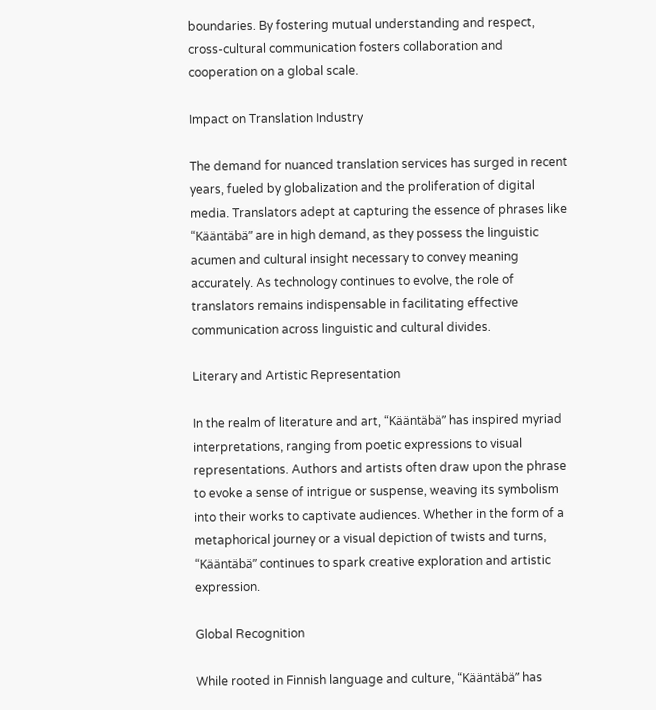boundaries. By fostering mutual understanding and respect, cross-cultural communication fosters collaboration and cooperation on a global scale.

Impact on Translation Industry

The demand for nuanced translation services has surged in recent years, fueled by globalization and the proliferation of digital media. Translators adept at capturing the essence of phrases like “Kääntäbä” are in high demand, as they possess the linguistic acumen and cultural insight necessary to convey meaning accurately. As technology continues to evolve, the role of translators remains indispensable in facilitating effective communication across linguistic and cultural divides.

Literary and Artistic Representation

In the realm of literature and art, “Kääntäbä” has inspired myriad interpretations, ranging from poetic expressions to visual representations. Authors and artists often draw upon the phrase to evoke a sense of intrigue or suspense, weaving its symbolism into their works to captivate audiences. Whether in the form of a metaphorical journey or a visual depiction of twists and turns, “Kääntäbä” continues to spark creative exploration and artistic expression.

Global Recognition

While rooted in Finnish language and culture, “Kääntäbä” has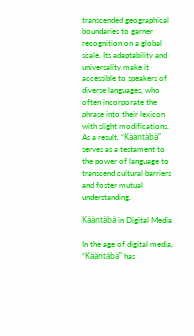transcended geographical boundaries to garner recognition on a global scale. Its adaptability and universality make it accessible to speakers of diverse languages, who often incorporate the phrase into their lexicon with slight modifications. As a result, “Kääntäbä” serves as a testament to the power of language to transcend cultural barriers and foster mutual understanding.

Kääntäbä in Digital Media

In the age of digital media, “Kääntäbä” has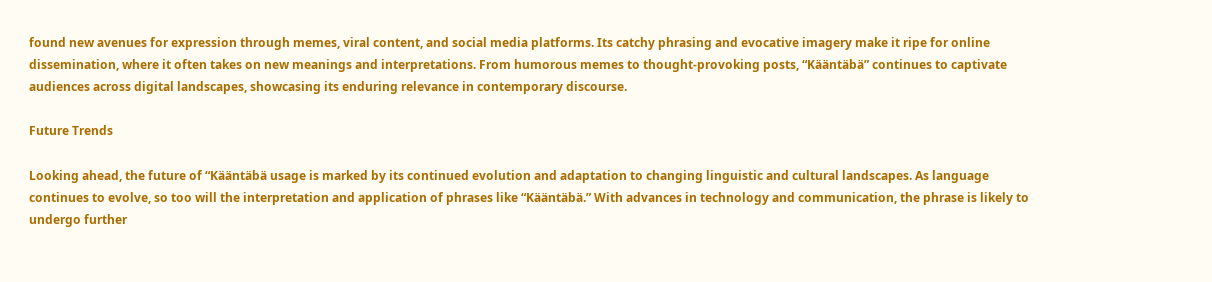found new avenues for expression through memes, viral content, and social media platforms. Its catchy phrasing and evocative imagery make it ripe for online dissemination, where it often takes on new meanings and interpretations. From humorous memes to thought-provoking posts, “Kääntäbä” continues to captivate audiences across digital landscapes, showcasing its enduring relevance in contemporary discourse.

Future Trends

Looking ahead, the future of “Kääntäbä usage is marked by its continued evolution and adaptation to changing linguistic and cultural landscapes. As language continues to evolve, so too will the interpretation and application of phrases like “Kääntäbä.” With advances in technology and communication, the phrase is likely to undergo further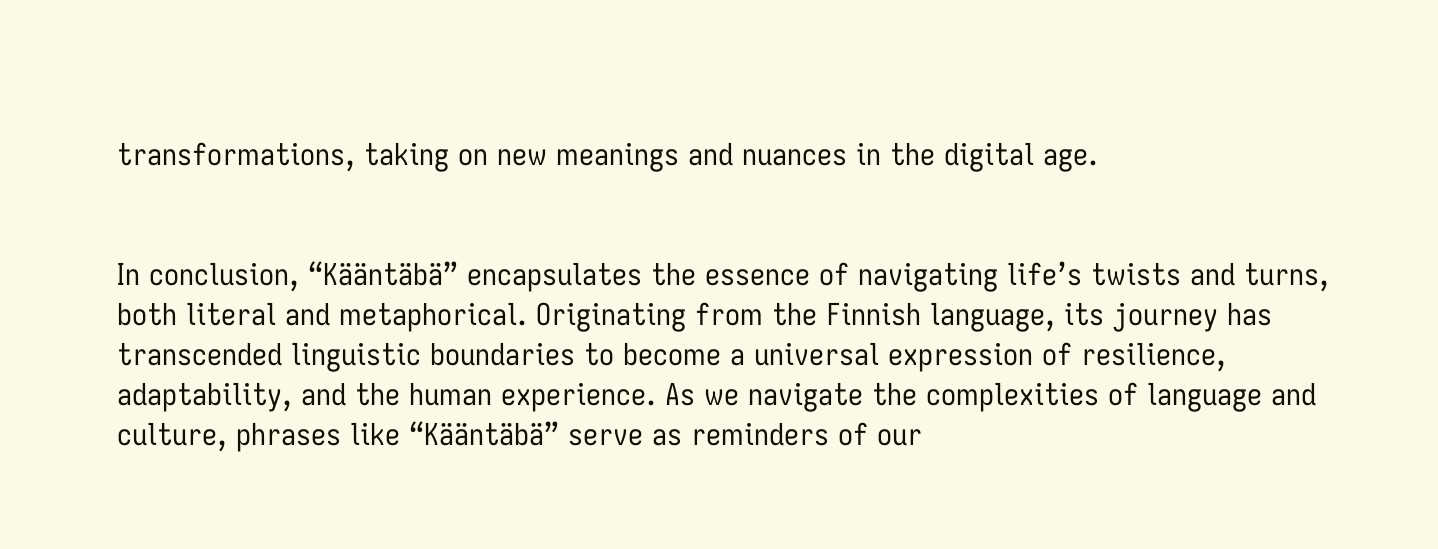transformations, taking on new meanings and nuances in the digital age.


In conclusion, “Kääntäbä” encapsulates the essence of navigating life’s twists and turns, both literal and metaphorical. Originating from the Finnish language, its journey has transcended linguistic boundaries to become a universal expression of resilience, adaptability, and the human experience. As we navigate the complexities of language and culture, phrases like “Kääntäbä” serve as reminders of our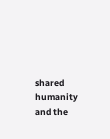shared humanity and the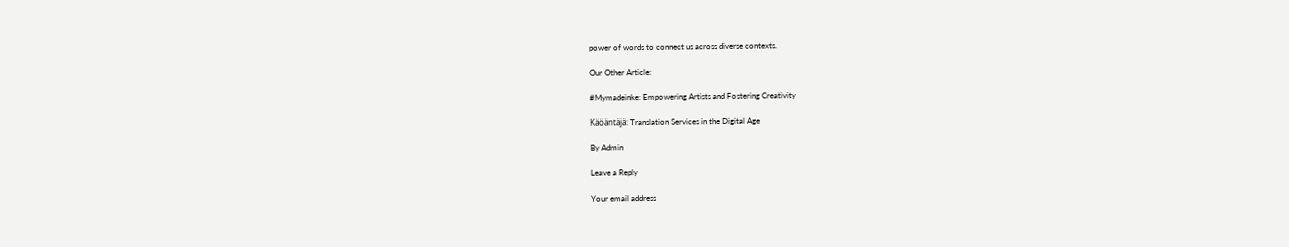power of words to connect us across diverse contexts.

Our Other Article:

#Mymadeinke: Empowering Artists and Fostering Creativity

Käöäntäjä: Translation Services in the Digital Age

By Admin

Leave a Reply

Your email address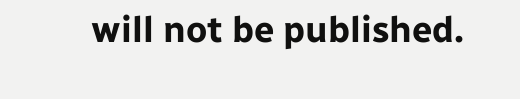will not be published.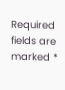Required fields are marked *